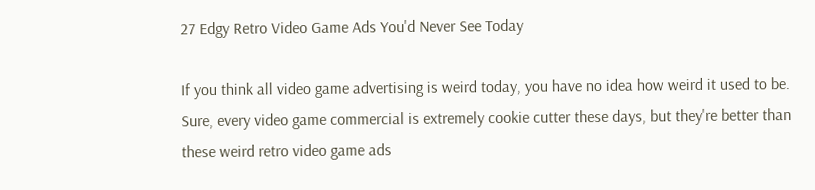27 Edgy Retro Video Game Ads You'd Never See Today

If you think all video game advertising is weird today, you have no idea how weird it used to be. Sure, every video game commercial is extremely cookie cutter these days, but they're better than these weird retro video game ads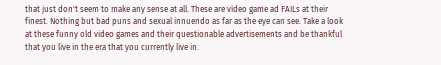that just don't seem to make any sense at all. These are video game ad FAILs at their finest. Nothing but bad puns and sexual innuendo as far as the eye can see. Take a look at these funny old video games and their questionable advertisements and be thankful that you live in the era that you currently live in.